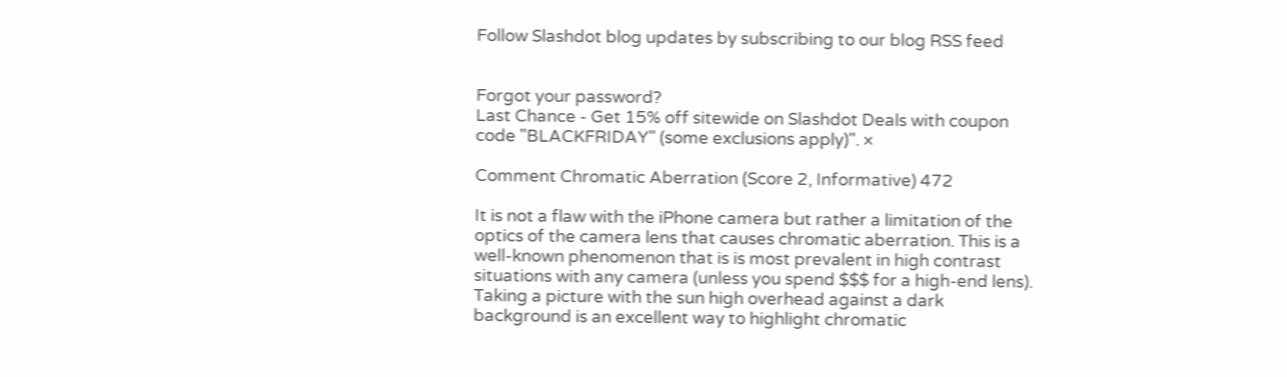Follow Slashdot blog updates by subscribing to our blog RSS feed


Forgot your password?
Last Chance - Get 15% off sitewide on Slashdot Deals with coupon code "BLACKFRIDAY" (some exclusions apply)". ×

Comment Chromatic Aberration (Score 2, Informative) 472

It is not a flaw with the iPhone camera but rather a limitation of the optics of the camera lens that causes chromatic aberration. This is a well-known phenomenon that is is most prevalent in high contrast situations with any camera (unless you spend $$$ for a high-end lens). Taking a picture with the sun high overhead against a dark background is an excellent way to highlight chromatic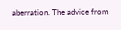aberration. The advice from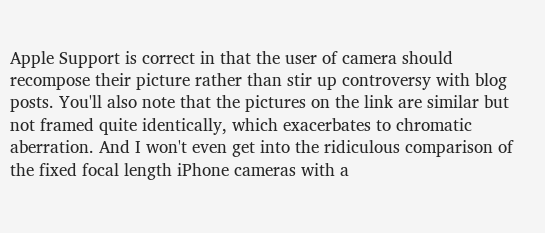Apple Support is correct in that the user of camera should recompose their picture rather than stir up controversy with blog posts. You'll also note that the pictures on the link are similar but not framed quite identically, which exacerbates to chromatic aberration. And I won't even get into the ridiculous comparison of the fixed focal length iPhone cameras with a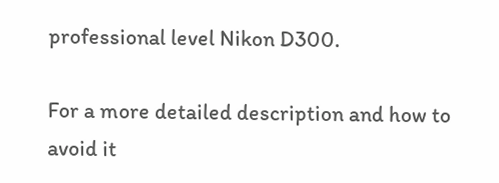professional level Nikon D300.

For a more detailed description and how to avoid it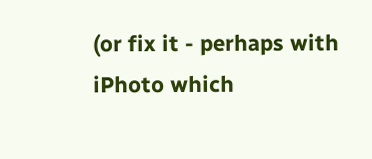(or fix it - perhaps with iPhoto which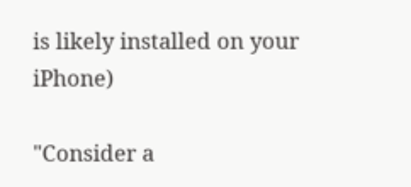is likely installed on your iPhone)

"Consider a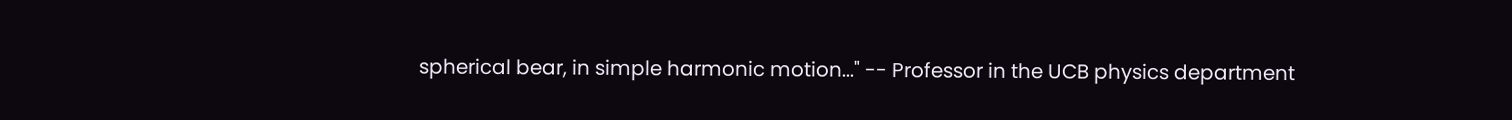spherical bear, in simple harmonic motion..." -- Professor in the UCB physics department